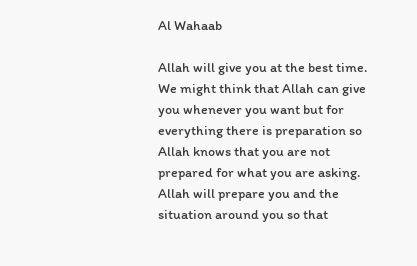Al Wahaab

Allah will give you at the best time. We might think that Allah can give you whenever you want but for everything there is preparation so Allah knows that you are not prepared for what you are asking. Allah will prepare you and the situation around you so that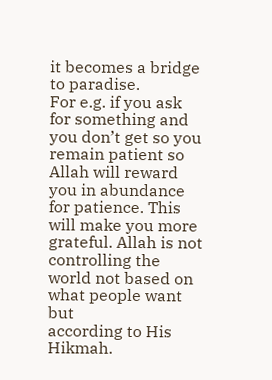it becomes a bridge to paradise.
For e.g. if you ask for something and you don’t get so you remain patient so Allah will reward you in abundance for patience. This will make you more grateful. Allah is not controlling the world not based on what people want but
according to His Hikmah.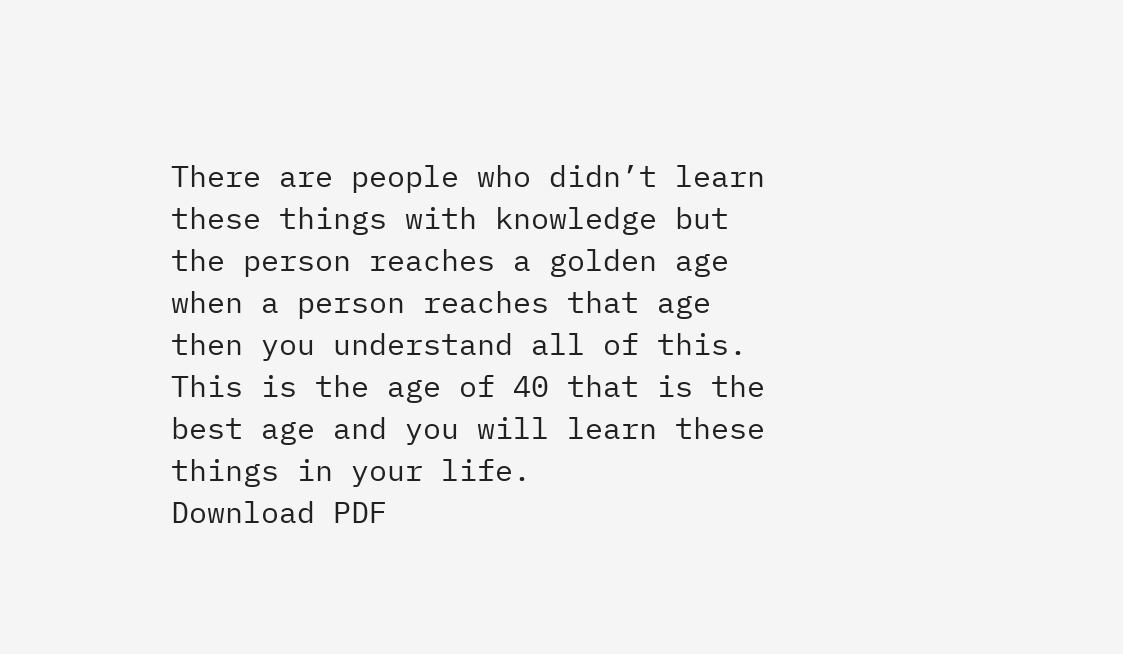There are people who didn’t learn these things with knowledge but the person reaches a golden age when a person reaches that age then you understand all of this. This is the age of 40 that is the best age and you will learn these things in your life.
Download PDF